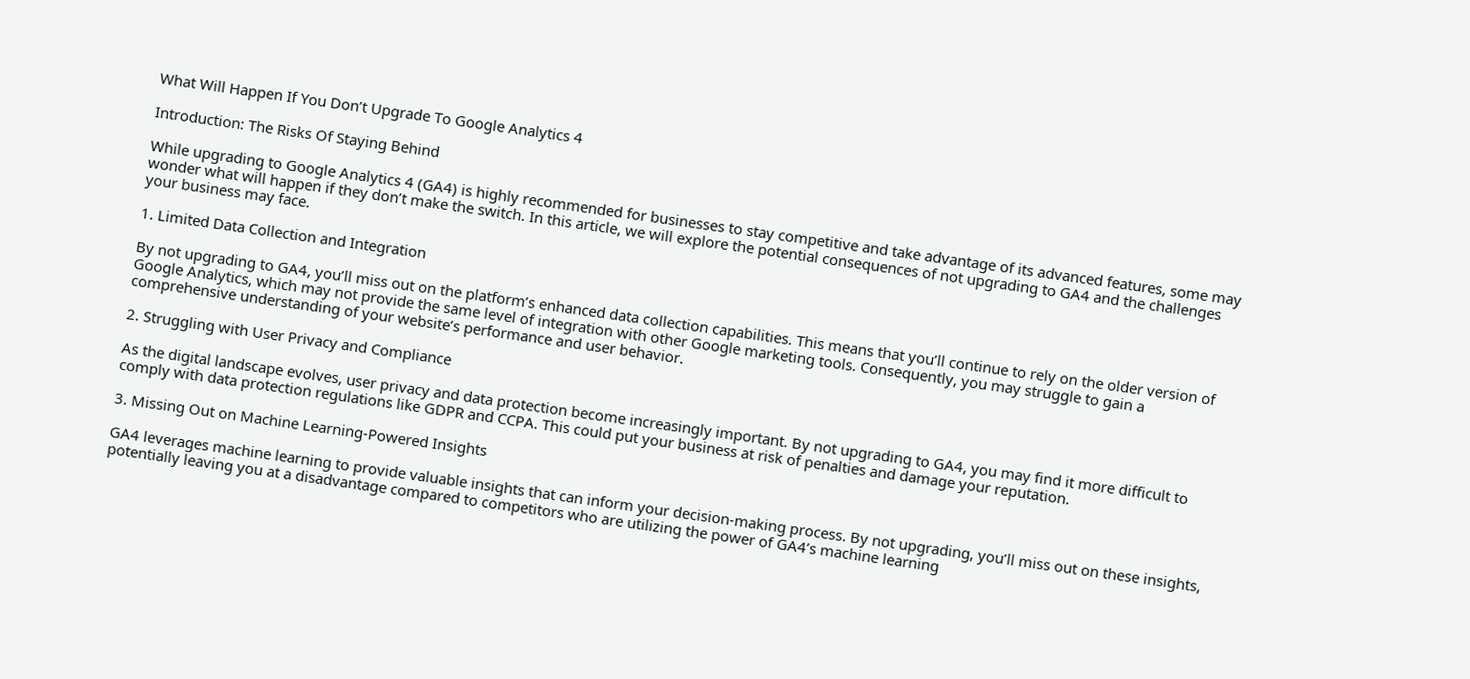What Will Happen If You Don’t Upgrade To Google Analytics 4

Introduction: The Risks Of Staying Behind

While upgrading to Google Analytics 4 (GA4) is highly recommended for businesses to stay competitive and take advantage of its advanced features, some may wonder what will happen if they don’t make the switch. In this article, we will explore the potential consequences of not upgrading to GA4 and the challenges your business may face.

1. Limited Data Collection and Integration

By not upgrading to GA4, you’ll miss out on the platform’s enhanced data collection capabilities. This means that you’ll continue to rely on the older version of Google Analytics, which may not provide the same level of integration with other Google marketing tools. Consequently, you may struggle to gain a comprehensive understanding of your website’s performance and user behavior.

2. Struggling with User Privacy and Compliance

As the digital landscape evolves, user privacy and data protection become increasingly important. By not upgrading to GA4, you may find it more difficult to comply with data protection regulations like GDPR and CCPA. This could put your business at risk of penalties and damage your reputation.

3. Missing Out on Machine Learning-Powered Insights

GA4 leverages machine learning to provide valuable insights that can inform your decision-making process. By not upgrading, you’ll miss out on these insights, potentially leaving you at a disadvantage compared to competitors who are utilizing the power of GA4’s machine learning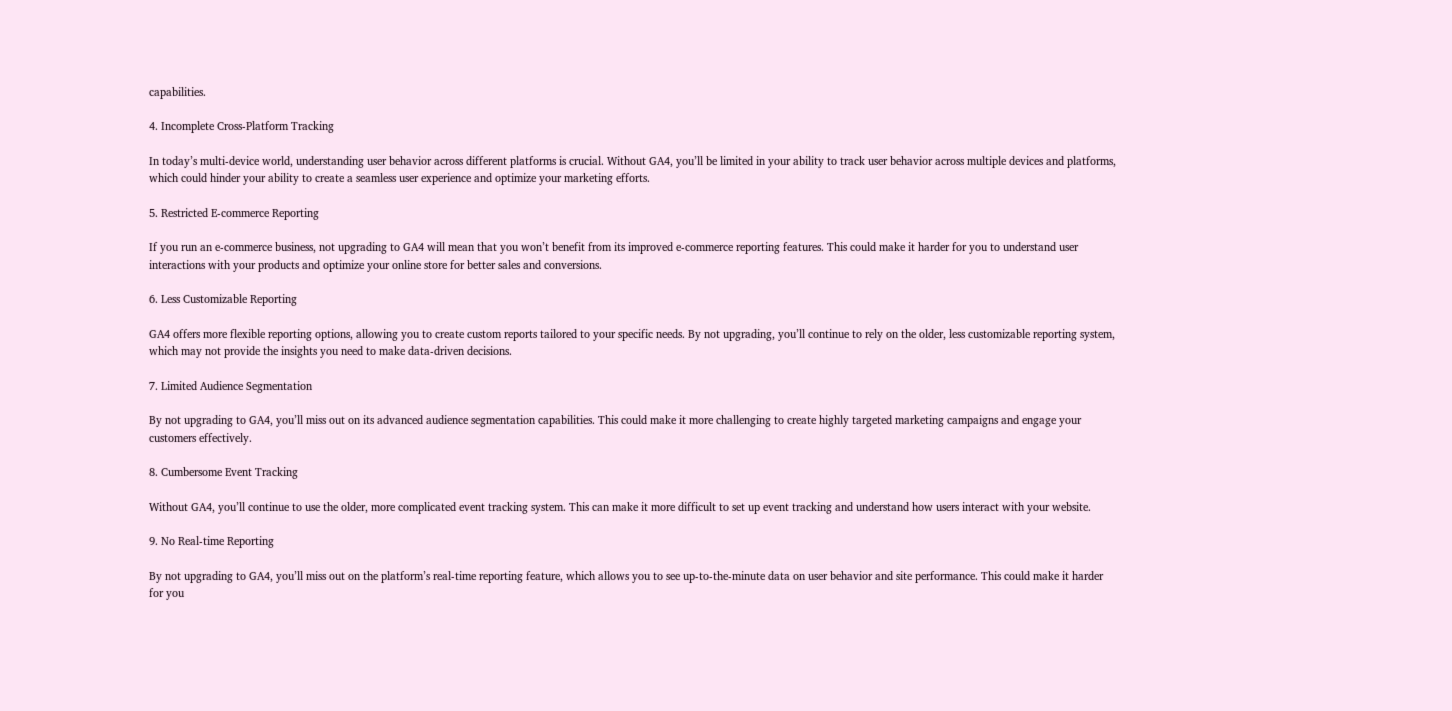capabilities.

4. Incomplete Cross-Platform Tracking

In today’s multi-device world, understanding user behavior across different platforms is crucial. Without GA4, you’ll be limited in your ability to track user behavior across multiple devices and platforms, which could hinder your ability to create a seamless user experience and optimize your marketing efforts.

5. Restricted E-commerce Reporting

If you run an e-commerce business, not upgrading to GA4 will mean that you won’t benefit from its improved e-commerce reporting features. This could make it harder for you to understand user interactions with your products and optimize your online store for better sales and conversions.

6. Less Customizable Reporting

GA4 offers more flexible reporting options, allowing you to create custom reports tailored to your specific needs. By not upgrading, you’ll continue to rely on the older, less customizable reporting system, which may not provide the insights you need to make data-driven decisions.

7. Limited Audience Segmentation

By not upgrading to GA4, you’ll miss out on its advanced audience segmentation capabilities. This could make it more challenging to create highly targeted marketing campaigns and engage your customers effectively.

8. Cumbersome Event Tracking

Without GA4, you’ll continue to use the older, more complicated event tracking system. This can make it more difficult to set up event tracking and understand how users interact with your website.

9. No Real-time Reporting

By not upgrading to GA4, you’ll miss out on the platform’s real-time reporting feature, which allows you to see up-to-the-minute data on user behavior and site performance. This could make it harder for you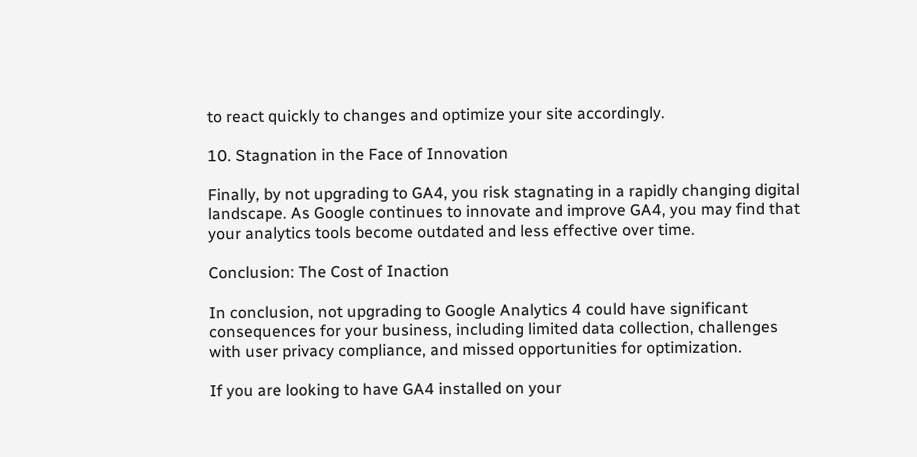to react quickly to changes and optimize your site accordingly.

10. Stagnation in the Face of Innovation

Finally, by not upgrading to GA4, you risk stagnating in a rapidly changing digital landscape. As Google continues to innovate and improve GA4, you may find that your analytics tools become outdated and less effective over time.

Conclusion: The Cost of Inaction

In conclusion, not upgrading to Google Analytics 4 could have significant consequences for your business, including limited data collection, challenges with user privacy compliance, and missed opportunities for optimization.

If you are looking to have GA4 installed on your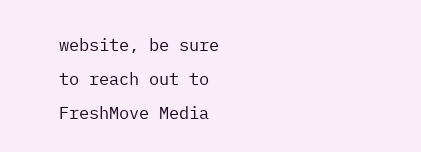website, be sure to reach out to FreshMove Media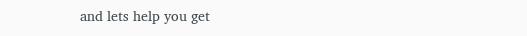and lets help you get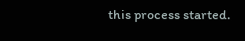this process started.